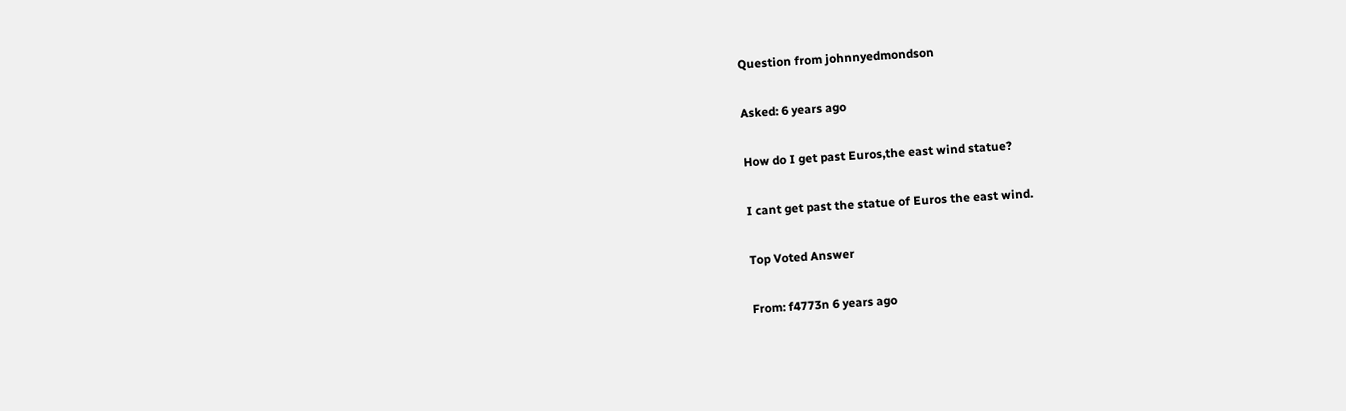Question from johnnyedmondson

Asked: 6 years ago

How do I get past Euros,the east wind statue?

I cant get past the statue of Euros the east wind.

Top Voted Answer

From: f4773n 6 years ago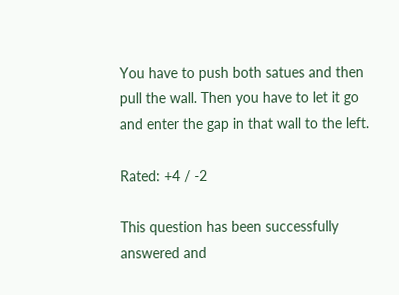You have to push both satues and then pull the wall. Then you have to let it go and enter the gap in that wall to the left.

Rated: +4 / -2

This question has been successfully answered and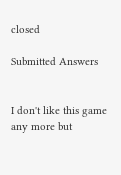closed

Submitted Answers


I don't like this game any more but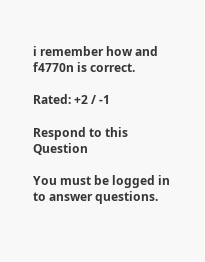i remember how and f4770n is correct.

Rated: +2 / -1

Respond to this Question

You must be logged in to answer questions.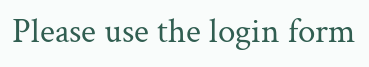Please use the login form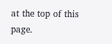at the top of this page.